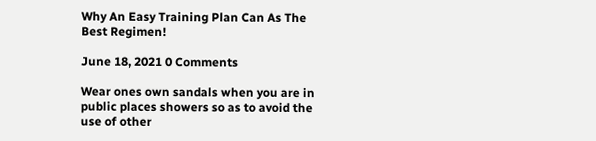Why An Easy Training Plan Can As The Best Regimen!

June 18, 2021 0 Comments

Wear ones own sandals when you are in public places showers so as to avoid the use of other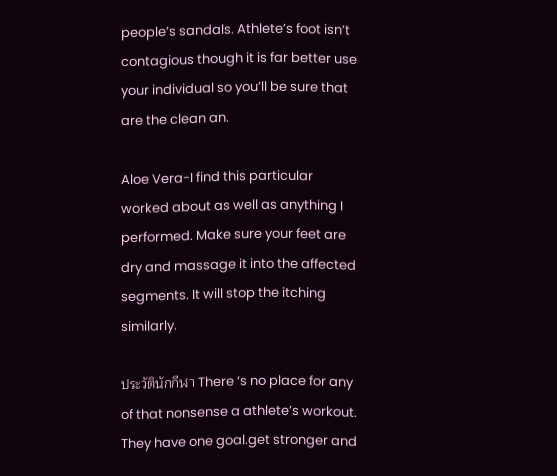people’s sandals. Athlete’s foot isn’t contagious though it is far better use your individual so you’ll be sure that are the clean an.

Aloe Vera-I find this particular worked about as well as anything I performed. Make sure your feet are dry and massage it into the affected segments. It will stop the itching similarly.

ประวัตินักกีฬา There ‘s no place for any of that nonsense a athlete’s workout. They have one goal.get stronger and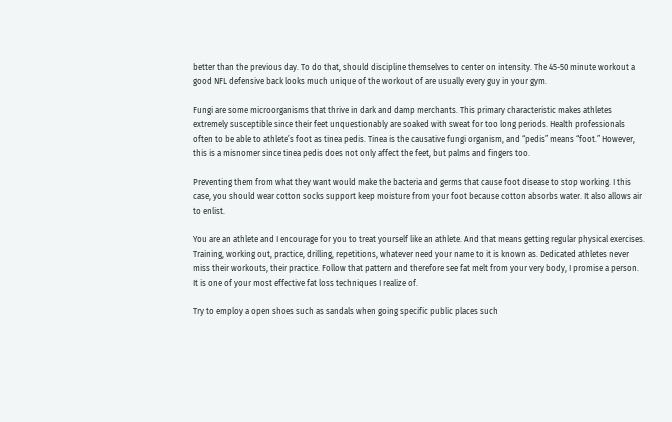better than the previous day. To do that, should discipline themselves to center on intensity. The 45-50 minute workout a good NFL defensive back looks much unique of the workout of are usually every guy in your gym.

Fungi are some microorganisms that thrive in dark and damp merchants. This primary characteristic makes athletes extremely susceptible since their feet unquestionably are soaked with sweat for too long periods. Health professionals often to be able to athlete’s foot as tinea pedis. Tinea is the causative fungi organism, and “pedis” means “foot.” However, this is a misnomer since tinea pedis does not only affect the feet, but palms and fingers too.

Preventing them from what they want would make the bacteria and germs that cause foot disease to stop working. I this case, you should wear cotton socks support keep moisture from your foot because cotton absorbs water. It also allows air to enlist.

You are an athlete and I encourage for you to treat yourself like an athlete. And that means getting regular physical exercises. Training, working out, practice, drilling, repetitions, whatever need your name to it is known as. Dedicated athletes never miss their workouts, their practice. Follow that pattern and therefore see fat melt from your very body, I promise a person. It is one of your most effective fat loss techniques I realize of.

Try to employ a open shoes such as sandals when going specific public places such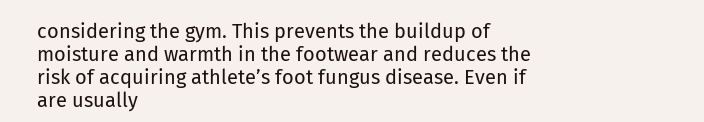considering the gym. This prevents the buildup of moisture and warmth in the footwear and reduces the risk of acquiring athlete’s foot fungus disease. Even if are usually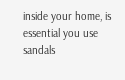inside your home, is essential you use sandals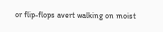or flip-flops avert walking on moist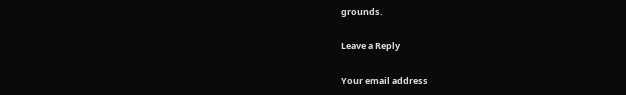grounds.

Leave a Reply

Your email address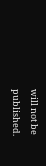will not be published.